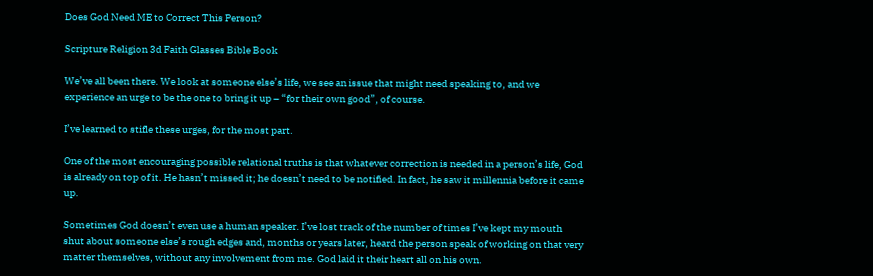Does God Need ME to Correct This Person?

Scripture Religion 3d Faith Glasses Bible Book

We’ve all been there. We look at someone else’s life, we see an issue that might need speaking to, and we experience an urge to be the one to bring it up – “for their own good”, of course.

I’ve learned to stifle these urges, for the most part.

One of the most encouraging possible relational truths is that whatever correction is needed in a person’s life, God is already on top of it. He hasn’t missed it; he doesn’t need to be notified. In fact, he saw it millennia before it came up.

Sometimes God doesn’t even use a human speaker. I’ve lost track of the number of times I’ve kept my mouth shut about someone else’s rough edges and, months or years later, heard the person speak of working on that very matter themselves, without any involvement from me. God laid it their heart all on his own.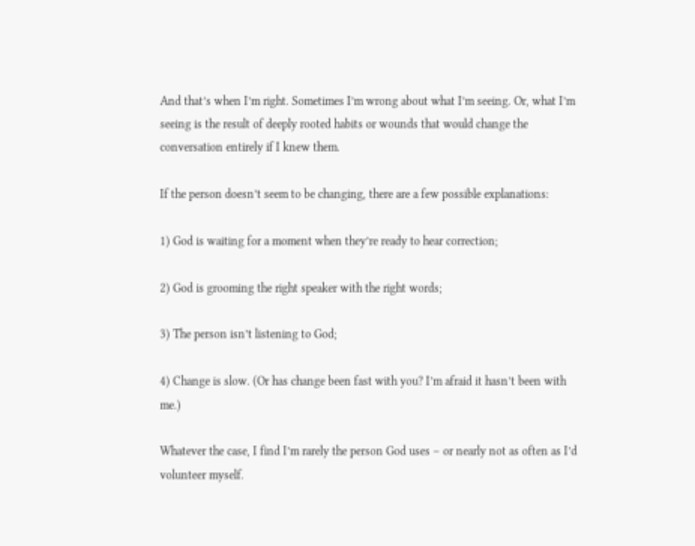And that’s when I’m right. Sometimes I’m wrong about what I’m seeing. Or, what I’m seeing is the result of deeply rooted habits or wounds that would change the conversation entirely if I knew them.

If the person doesn’t seem to be changing, there are a few possible explanations:

1) God is waiting for a moment when they’re ready to hear correction;

2) God is grooming the right speaker with the right words;

3) The person isn’t listening to God;

4) Change is slow. (Or has change been fast with you? I’m afraid it hasn’t been with me.)

Whatever the case, I find I’m rarely the person God uses – or nearly not as often as I’d volunteer myself.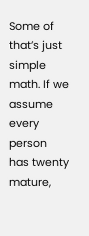Some of that’s just simple math. If we assume every person has twenty mature,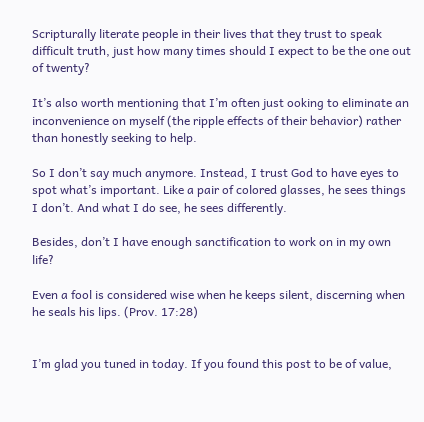Scripturally literate people in their lives that they trust to speak difficult truth, just how many times should I expect to be the one out of twenty?

It’s also worth mentioning that I’m often just ooking to eliminate an inconvenience on myself (the ripple effects of their behavior) rather than honestly seeking to help.

So I don’t say much anymore. Instead, I trust God to have eyes to spot what’s important. Like a pair of colored glasses, he sees things I don’t. And what I do see, he sees differently.

Besides, don’t I have enough sanctification to work on in my own life?

Even a fool is considered wise when he keeps silent, discerning when he seals his lips. (Prov. 17:28)


I’m glad you tuned in today. If you found this post to be of value,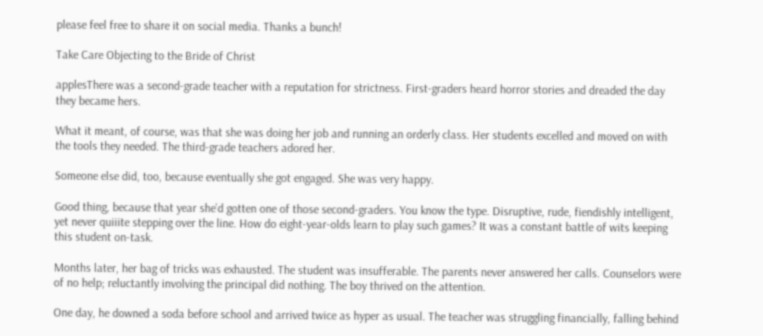please feel free to share it on social media. Thanks a bunch!

Take Care Objecting to the Bride of Christ

applesThere was a second-grade teacher with a reputation for strictness. First-graders heard horror stories and dreaded the day they became hers.

What it meant, of course, was that she was doing her job and running an orderly class. Her students excelled and moved on with the tools they needed. The third-grade teachers adored her.

Someone else did, too, because eventually she got engaged. She was very happy.

Good thing, because that year she’d gotten one of those second-graders. You know the type. Disruptive, rude, fiendishly intelligent, yet never quiiite stepping over the line. How do eight-year-olds learn to play such games? It was a constant battle of wits keeping this student on-task.

Months later, her bag of tricks was exhausted. The student was insufferable. The parents never answered her calls. Counselors were of no help; reluctantly involving the principal did nothing. The boy thrived on the attention.

One day, he downed a soda before school and arrived twice as hyper as usual. The teacher was struggling financially, falling behind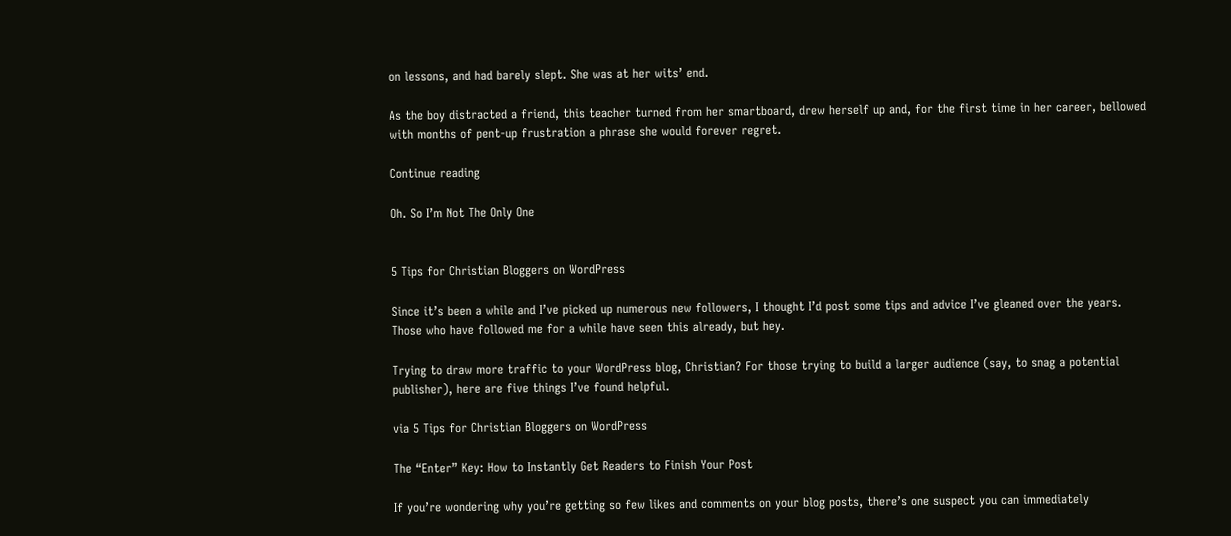on lessons, and had barely slept. She was at her wits’ end.

As the boy distracted a friend, this teacher turned from her smartboard, drew herself up and, for the first time in her career, bellowed with months of pent-up frustration a phrase she would forever regret.

Continue reading

Oh. So I’m Not The Only One


5 Tips for Christian Bloggers on WordPress

Since it’s been a while and I’ve picked up numerous new followers, I thought I’d post some tips and advice I’ve gleaned over the years. Those who have followed me for a while have seen this already, but hey.

Trying to draw more traffic to your WordPress blog, Christian? For those trying to build a larger audience (say, to snag a potential publisher), here are five things I’ve found helpful.

via 5 Tips for Christian Bloggers on WordPress

The “Enter” Key: How to Instantly Get Readers to Finish Your Post

If you’re wondering why you’re getting so few likes and comments on your blog posts, there’s one suspect you can immediately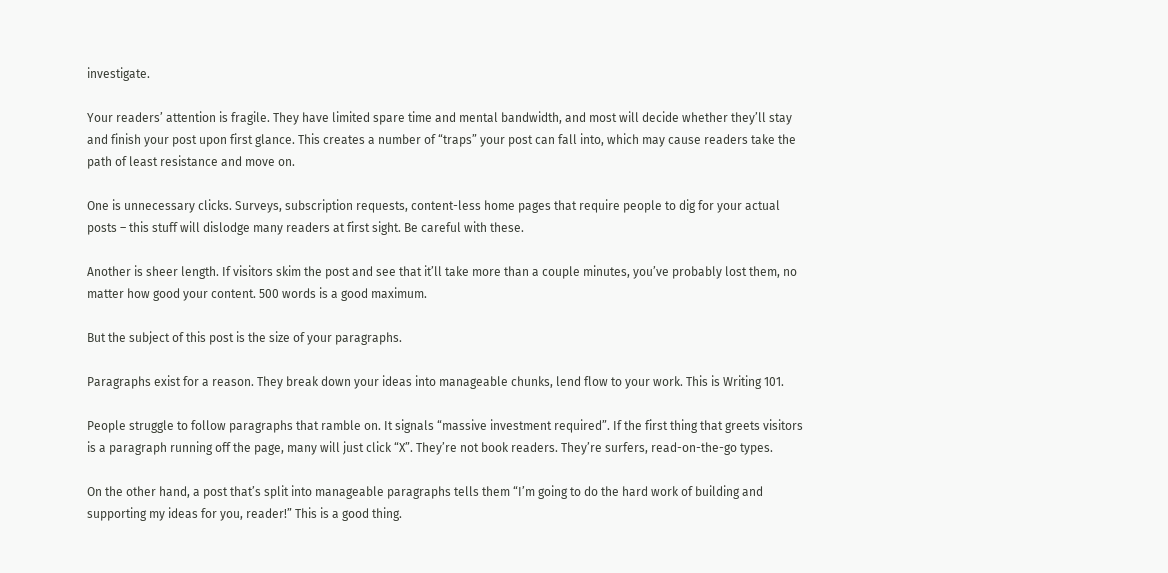investigate.

Your readers’ attention is fragile. They have limited spare time and mental bandwidth, and most will decide whether they’ll stay and finish your post upon first glance. This creates a number of “traps” your post can fall into, which may cause readers take the path of least resistance and move on.

One is unnecessary clicks. Surveys, subscription requests, content-less home pages that require people to dig for your actual posts – this stuff will dislodge many readers at first sight. Be careful with these.

Another is sheer length. If visitors skim the post and see that it’ll take more than a couple minutes, you’ve probably lost them, no matter how good your content. 500 words is a good maximum.

But the subject of this post is the size of your paragraphs.

Paragraphs exist for a reason. They break down your ideas into manageable chunks, lend flow to your work. This is Writing 101.

People struggle to follow paragraphs that ramble on. It signals “massive investment required”. If the first thing that greets visitors is a paragraph running off the page, many will just click “X”. They’re not book readers. They’re surfers, read-on-the-go types.

On the other hand, a post that’s split into manageable paragraphs tells them “I’m going to do the hard work of building and supporting my ideas for you, reader!” This is a good thing.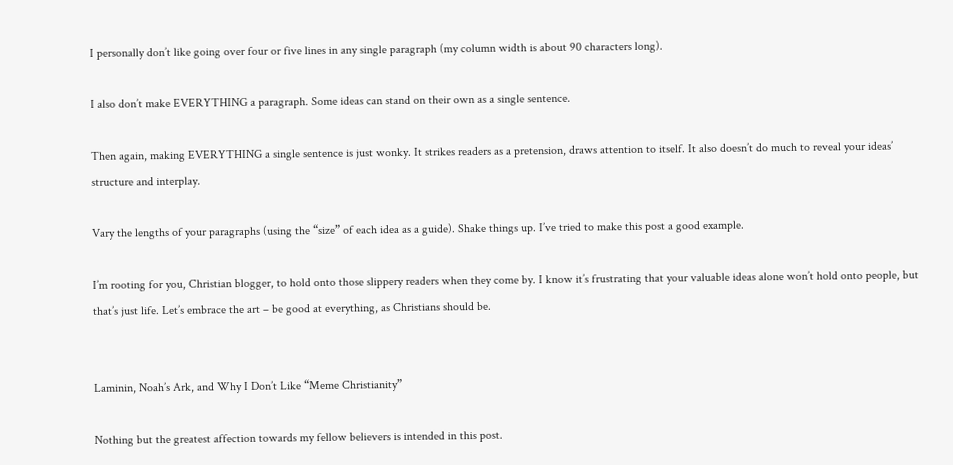I personally don’t like going over four or five lines in any single paragraph (my column width is about 90 characters long).

I also don’t make EVERYTHING a paragraph. Some ideas can stand on their own as a single sentence.

Then again, making EVERYTHING a single sentence is just wonky. It strikes readers as a pretension, draws attention to itself. It also doesn’t do much to reveal your ideas’ structure and interplay.

Vary the lengths of your paragraphs (using the “size” of each idea as a guide). Shake things up. I’ve tried to make this post a good example.

I’m rooting for you, Christian blogger, to hold onto those slippery readers when they come by. I know it’s frustrating that your valuable ideas alone won’t hold onto people, but that’s just life. Let’s embrace the art – be good at everything, as Christians should be.


Laminin, Noah’s Ark, and Why I Don’t Like “Meme Christianity”

Nothing but the greatest affection towards my fellow believers is intended in this post.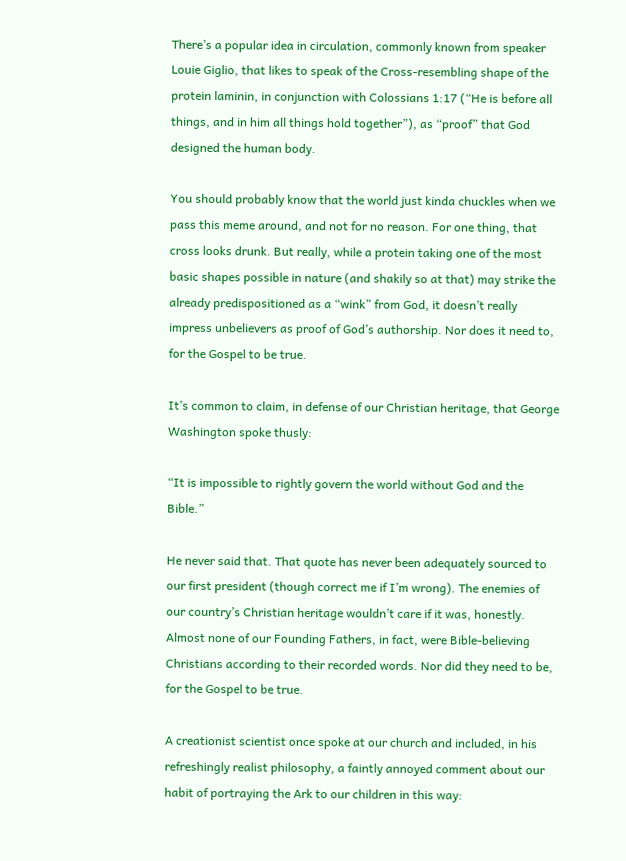There’s a popular idea in circulation, commonly known from speaker Louie Giglio, that likes to speak of the Cross-resembling shape of the protein laminin, in conjunction with Colossians 1:17 (“He is before all things, and in him all things hold together”), as “proof” that God designed the human body.

You should probably know that the world just kinda chuckles when we pass this meme around, and not for no reason. For one thing, that cross looks drunk. But really, while a protein taking one of the most basic shapes possible in nature (and shakily so at that) may strike the already predispositioned as a “wink” from God, it doesn’t really impress unbelievers as proof of God’s authorship. Nor does it need to, for the Gospel to be true.

It’s common to claim, in defense of our Christian heritage, that George Washington spoke thusly:

“It is impossible to rightly govern the world without God and the Bible.”

He never said that. That quote has never been adequately sourced to our first president (though correct me if I’m wrong). The enemies of our country’s Christian heritage wouldn’t care if it was, honestly. Almost none of our Founding Fathers, in fact, were Bible-believing Christians according to their recorded words. Nor did they need to be, for the Gospel to be true.

A creationist scientist once spoke at our church and included, in his refreshingly realist philosophy, a faintly annoyed comment about our habit of portraying the Ark to our children in this way: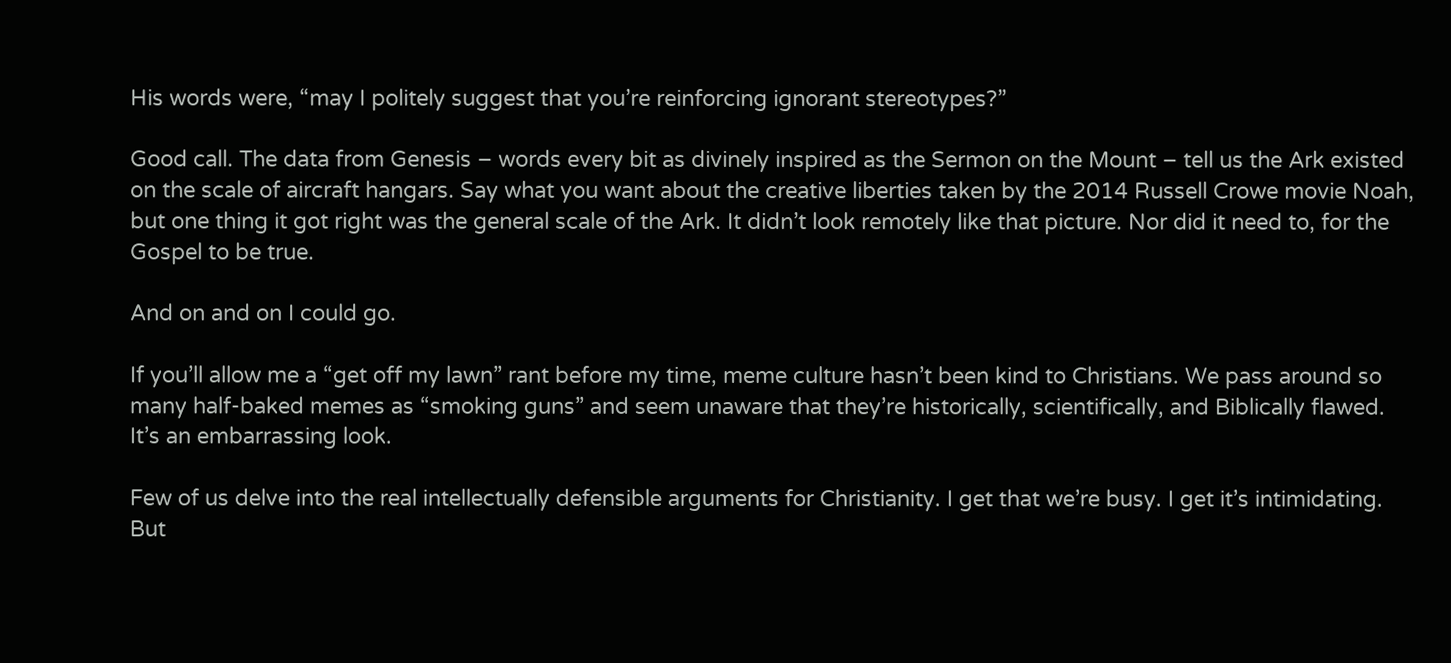His words were, “may I politely suggest that you’re reinforcing ignorant stereotypes?”

Good call. The data from Genesis – words every bit as divinely inspired as the Sermon on the Mount – tell us the Ark existed on the scale of aircraft hangars. Say what you want about the creative liberties taken by the 2014 Russell Crowe movie Noah, but one thing it got right was the general scale of the Ark. It didn’t look remotely like that picture. Nor did it need to, for the Gospel to be true.

And on and on I could go.

If you’ll allow me a “get off my lawn” rant before my time, meme culture hasn’t been kind to Christians. We pass around so many half-baked memes as “smoking guns” and seem unaware that they’re historically, scientifically, and Biblically flawed. It’s an embarrassing look.

Few of us delve into the real intellectually defensible arguments for Christianity. I get that we’re busy. I get it’s intimidating. But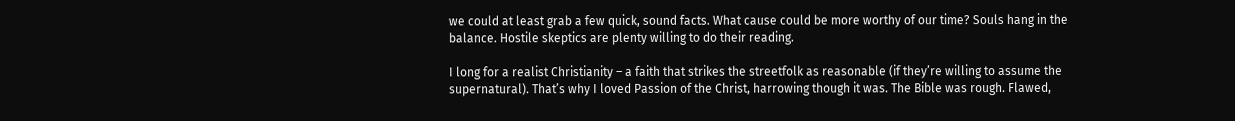we could at least grab a few quick, sound facts. What cause could be more worthy of our time? Souls hang in the balance. Hostile skeptics are plenty willing to do their reading.

I long for a realist Christianity – a faith that strikes the streetfolk as reasonable (if they’re willing to assume the supernatural). That’s why I loved Passion of the Christ, harrowing though it was. The Bible was rough. Flawed,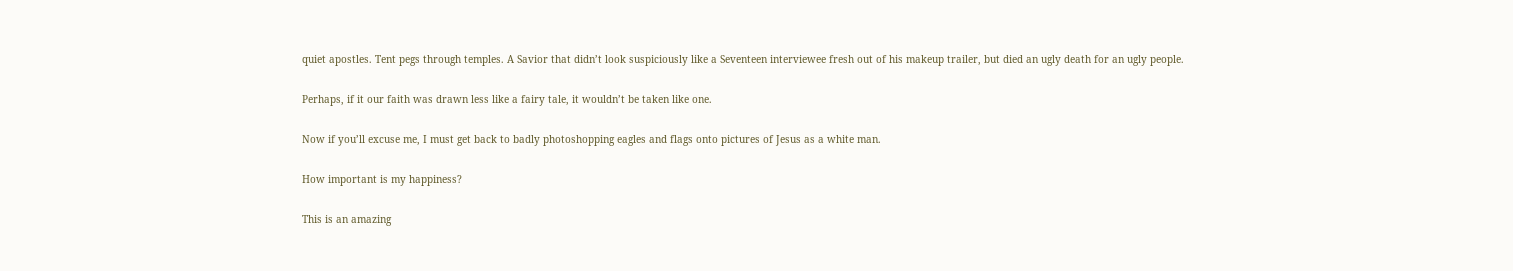quiet apostles. Tent pegs through temples. A Savior that didn’t look suspiciously like a Seventeen interviewee fresh out of his makeup trailer, but died an ugly death for an ugly people.

Perhaps, if it our faith was drawn less like a fairy tale, it wouldn’t be taken like one.

Now if you’ll excuse me, I must get back to badly photoshopping eagles and flags onto pictures of Jesus as a white man.

How important is my happiness?

This is an amazing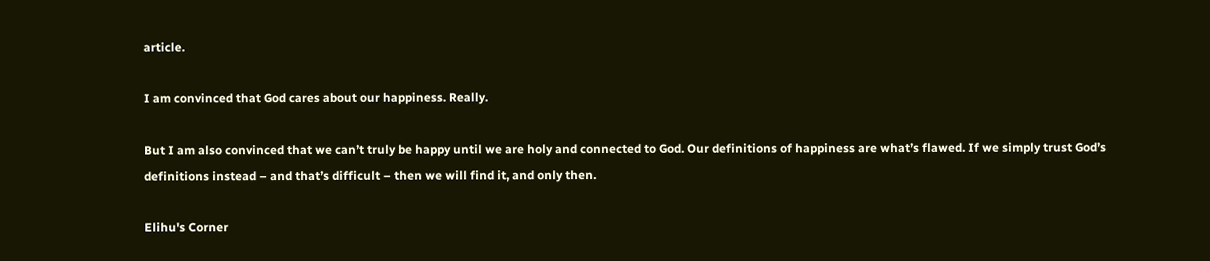article.

I am convinced that God cares about our happiness. Really.

But I am also convinced that we can’t truly be happy until we are holy and connected to God. Our definitions of happiness are what’s flawed. If we simply trust God’s definitions instead – and that’s difficult – then we will find it, and only then.

Elihu's Corner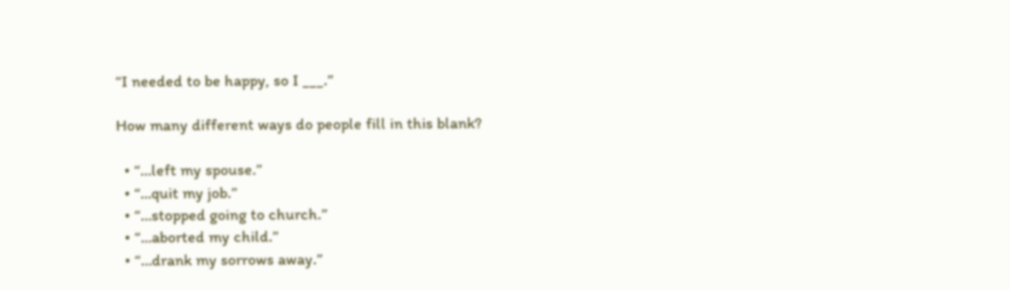“I needed to be happy, so I ___.”

How many different ways do people fill in this blank?

  • “…left my spouse.”
  • “…quit my job.”
  • “…stopped going to church.”
  • “…aborted my child.”
  • “…drank my sorrows away.”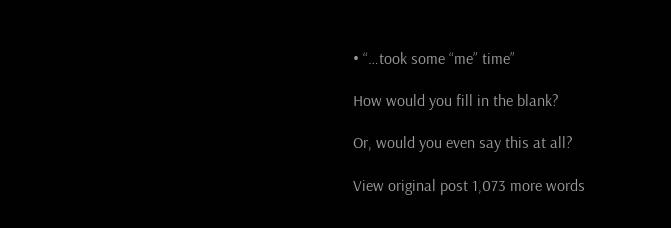• “…took some “me” time”

How would you fill in the blank?

Or, would you even say this at all?

View original post 1,073 more words